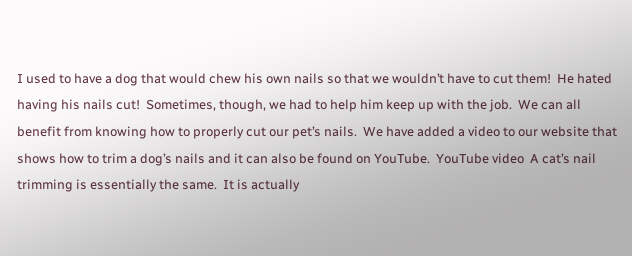I used to have a dog that would chew his own nails so that we wouldn’t have to cut them!  He hated having his nails cut!  Sometimes, though, we had to help him keep up with the job.  We can all benefit from knowing how to properly cut our pet’s nails.  We have added a video to our website that shows how to trim a dog’s nails and it can also be found on YouTube.  YouTube video  A cat’s nail trimming is essentially the same.  It is actually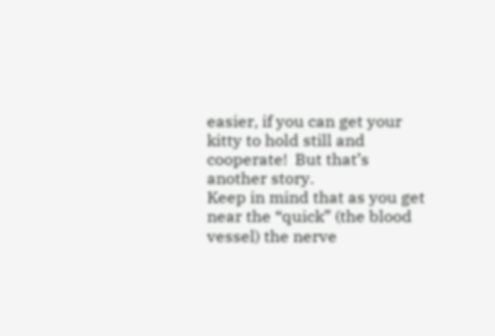easier, if you can get your kitty to hold still and cooperate!  But that’s another story.
Keep in mind that as you get near the “quick” (the blood vessel) the nerve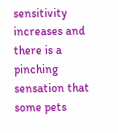sensitivity increases and there is a pinching sensation that some pets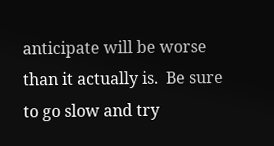anticipate will be worse than it actually is.  Be sure to go slow and try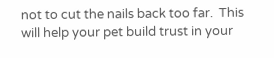not to cut the nails back too far.  This will help your pet build trust in your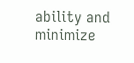ability and minimize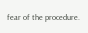fear of the procedure.